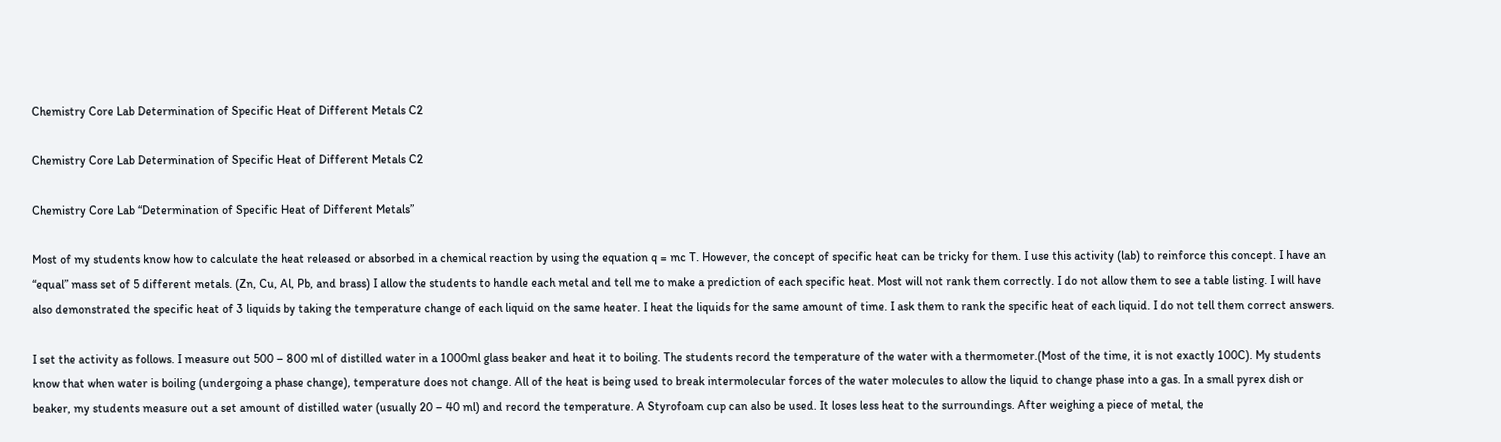Chemistry Core Lab Determination of Specific Heat of Different Metals C2

Chemistry Core Lab Determination of Specific Heat of Different Metals C2

Chemistry Core Lab “Determination of Specific Heat of Different Metals”

Most of my students know how to calculate the heat released or absorbed in a chemical reaction by using the equation q = mc T. However, the concept of specific heat can be tricky for them. I use this activity (lab) to reinforce this concept. I have an “equal” mass set of 5 different metals. (Zn, Cu, Al, Pb, and brass) I allow the students to handle each metal and tell me to make a prediction of each specific heat. Most will not rank them correctly. I do not allow them to see a table listing. I will have also demonstrated the specific heat of 3 liquids by taking the temperature change of each liquid on the same heater. I heat the liquids for the same amount of time. I ask them to rank the specific heat of each liquid. I do not tell them correct answers.

I set the activity as follows. I measure out 500 – 800 ml of distilled water in a 1000ml glass beaker and heat it to boiling. The students record the temperature of the water with a thermometer.(Most of the time, it is not exactly 100C). My students know that when water is boiling (undergoing a phase change), temperature does not change. All of the heat is being used to break intermolecular forces of the water molecules to allow the liquid to change phase into a gas. In a small pyrex dish or beaker, my students measure out a set amount of distilled water (usually 20 – 40 ml) and record the temperature. A Styrofoam cup can also be used. It loses less heat to the surroundings. After weighing a piece of metal, the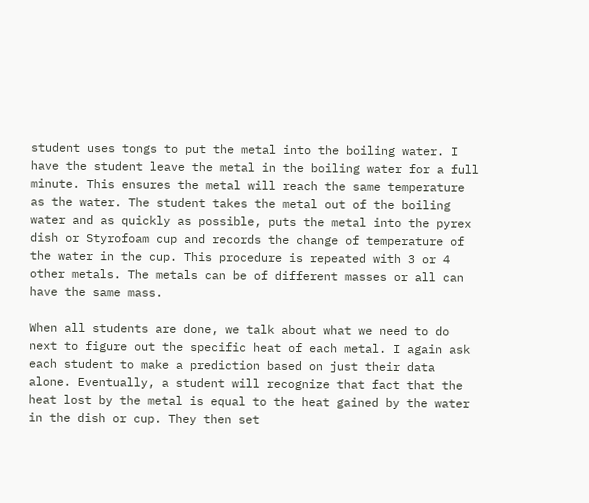student uses tongs to put the metal into the boiling water. I have the student leave the metal in the boiling water for a full minute. This ensures the metal will reach the same temperature as the water. The student takes the metal out of the boiling water and as quickly as possible, puts the metal into the pyrex dish or Styrofoam cup and records the change of temperature of the water in the cup. This procedure is repeated with 3 or 4 other metals. The metals can be of different masses or all can have the same mass.

When all students are done, we talk about what we need to do next to figure out the specific heat of each metal. I again ask each student to make a prediction based on just their data alone. Eventually, a student will recognize that fact that the heat lost by the metal is equal to the heat gained by the water in the dish or cup. They then set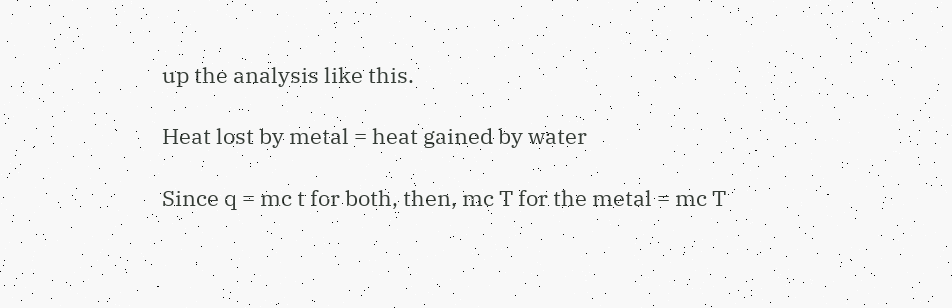up the analysis like this.

Heat lost by metal = heat gained by water

Since q = mc t for both, then, mc T for the metal = mc T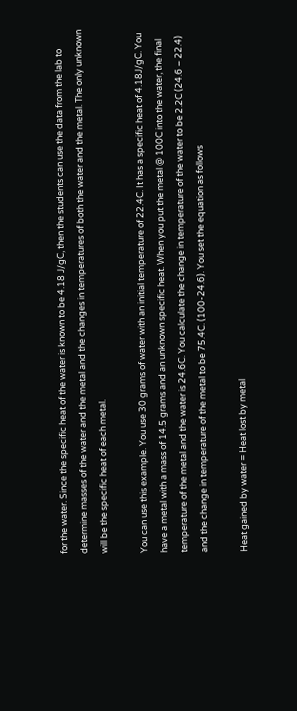for the water. Since the specific heat of the water is known to be 4.18 J/gC, then the students can use the data from the lab to determine masses of the water and the metal and the changes in temperatures of both the water and the metal. The only unknown will be the specific heat of each metal.

You can use this example. You use 30 grams of water with an initial temperature of 22.4C. It has a specific heat of 4.18J/gC. You have a metal with a mass of 14.5 grams and an unknown specific heat. When you put the metal @ 100C into the water, the final temperature of the metal and the water is 24.6C. You calculate the change in temperature of the water to be 2.2C (24.6 – 22.4) and the change in temperature of the metal to be 75.4C. (100-24.6). You set the equation as follows

Heat gained by water = Heat lost by metal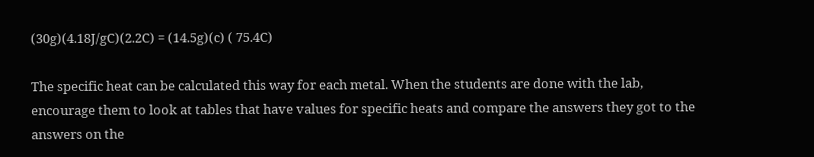(30g)(4.18J/gC)(2.2C) = (14.5g)(c) ( 75.4C)

The specific heat can be calculated this way for each metal. When the students are done with the lab, encourage them to look at tables that have values for specific heats and compare the answers they got to the answers on the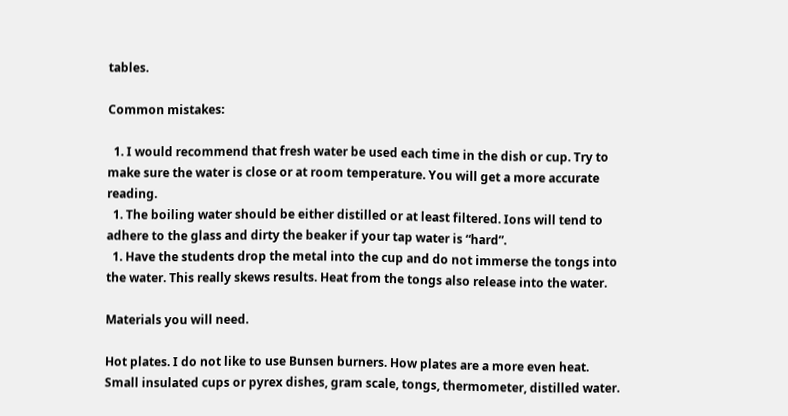tables.

Common mistakes:

  1. I would recommend that fresh water be used each time in the dish or cup. Try to make sure the water is close or at room temperature. You will get a more accurate reading.
  1. The boiling water should be either distilled or at least filtered. Ions will tend to adhere to the glass and dirty the beaker if your tap water is “hard”.
  1. Have the students drop the metal into the cup and do not immerse the tongs into the water. This really skews results. Heat from the tongs also release into the water.

Materials you will need.

Hot plates. I do not like to use Bunsen burners. How plates are a more even heat. Small insulated cups or pyrex dishes, gram scale, tongs, thermometer, distilled water.